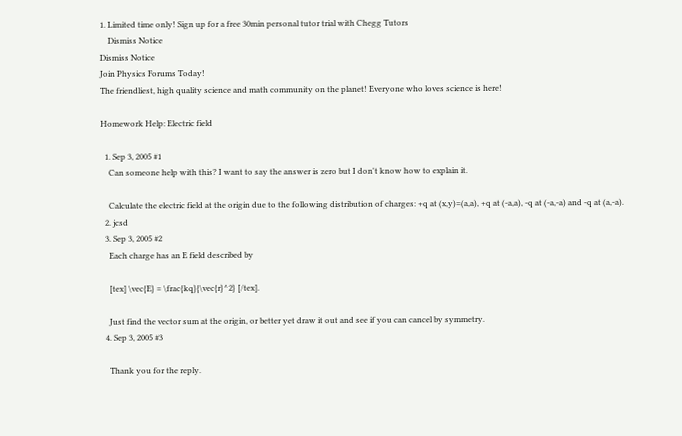1. Limited time only! Sign up for a free 30min personal tutor trial with Chegg Tutors
    Dismiss Notice
Dismiss Notice
Join Physics Forums Today!
The friendliest, high quality science and math community on the planet! Everyone who loves science is here!

Homework Help: Electric field

  1. Sep 3, 2005 #1
    Can someone help with this? I want to say the answer is zero but I don't know how to explain it.

    Calculate the electric field at the origin due to the following distribution of charges: +q at (x,y)=(a,a), +q at (-a,a), -q at (-a,-a) and -q at (a,-a).
  2. jcsd
  3. Sep 3, 2005 #2
    Each charge has an E field described by

    [tex] \vec{E} = \frac{kq}{\vec{r}^2} [/tex].

    Just find the vector sum at the origin, or better yet draw it out and see if you can cancel by symmetry.
  4. Sep 3, 2005 #3

    Thank you for the reply.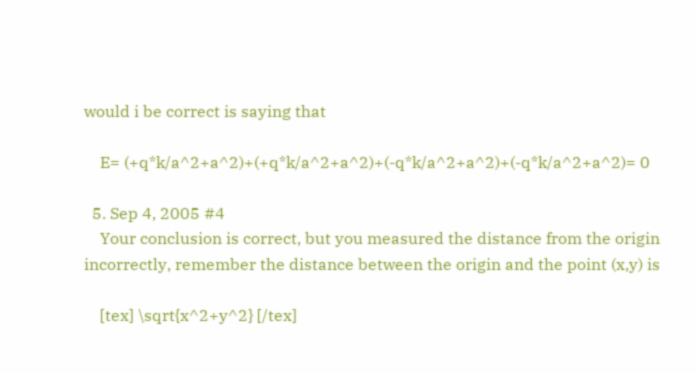would i be correct is saying that

    E= (+q*k/a^2+a^2)+(+q*k/a^2+a^2)+(-q*k/a^2+a^2)+(-q*k/a^2+a^2)= 0

  5. Sep 4, 2005 #4
    Your conclusion is correct, but you measured the distance from the origin incorrectly, remember the distance between the origin and the point (x,y) is

    [tex] \sqrt{x^2+y^2} [/tex]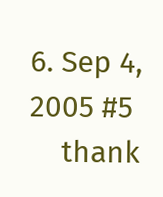6. Sep 4, 2005 #5
    thank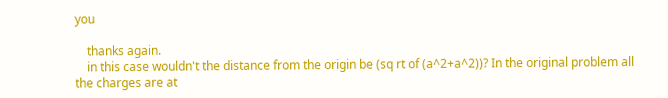you

    thanks again.
    in this case wouldn't the distance from the origin be (sq rt of (a^2+a^2))? In the original problem all the charges are at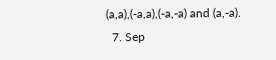(a,a),(-a,a),(-a,-a) and (a,-a).
  7. Sep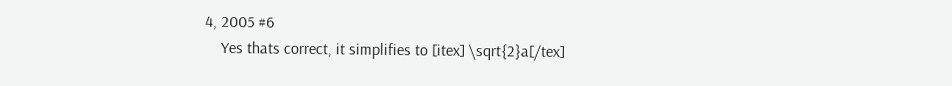4, 2005 #6
    Yes thats correct, it simplifies to [itex] \sqrt{2}a[/tex]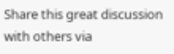Share this great discussion with others via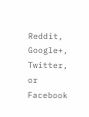Reddit, Google+, Twitter, or Facebook